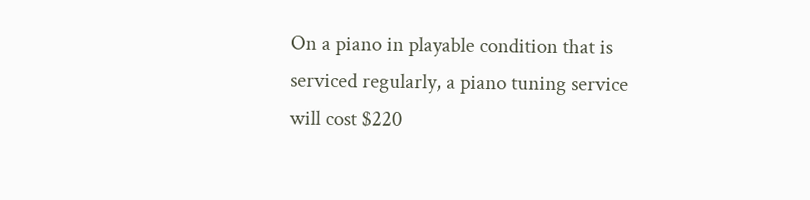On a piano in playable condition that is serviced regularly, a piano tuning service will cost $220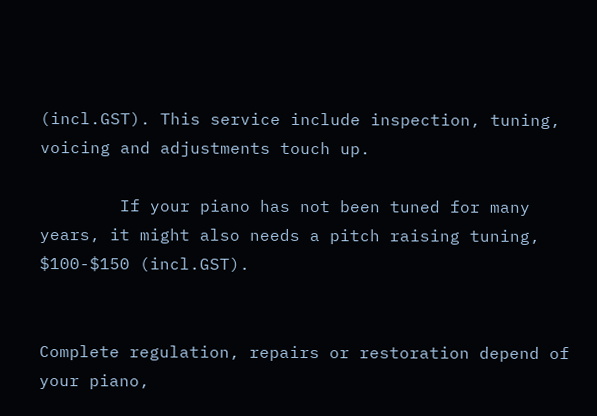(incl.GST). This service include inspection, tuning, voicing and adjustments touch up.

        If your piano has not been tuned for many years, it might also needs a pitch raising tuning, $100-$150 (incl.GST).


Complete regulation, repairs or restoration depend of your piano,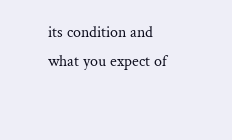its condition and what you expect of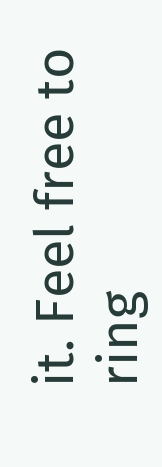it. Feel free to ring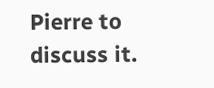Pierre to discuss it.